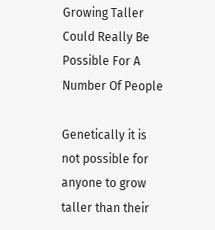Growing Taller Could Really Be Possible For A Number Of People

Genetically it is not possible for anyone to grow taller than their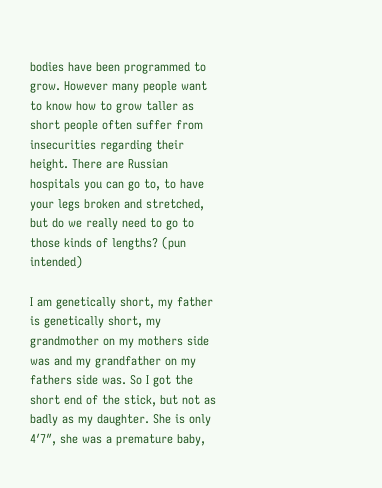bodies have been programmed to grow. However many people want to know how to grow taller as short people often suffer from insecurities regarding their height. There are Russian hospitals you can go to, to have your legs broken and stretched, but do we really need to go to those kinds of lengths? (pun intended)

I am genetically short, my father is genetically short, my grandmother on my mothers side was and my grandfather on my fathers side was. So I got the short end of the stick, but not as badly as my daughter. She is only 4′7″, she was a premature baby,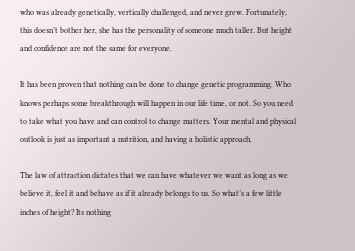who was already genetically, vertically challenged, and never grew. Fortunately, this doesn’t bother her, she has the personality of someone much taller. But height and confidence are not the same for everyone.

It has been proven that nothing can be done to change genetic programming. Who knows perhaps some breakthrough will happen in our life time, or not. So you need to take what you have and can control to change matters. Your mental and physical outlook is just as important a nutrition, and having a holistic approach.

The law of attraction dictates that we can have whatever we want as long as we believe it, feel it and behave as if it already belongs to us. So what’s a few little inches of height? Its nothing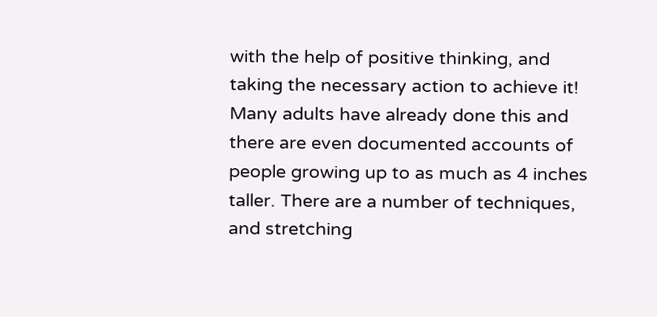with the help of positive thinking, and taking the necessary action to achieve it! Many adults have already done this and there are even documented accounts of people growing up to as much as 4 inches taller. There are a number of techniques, and stretching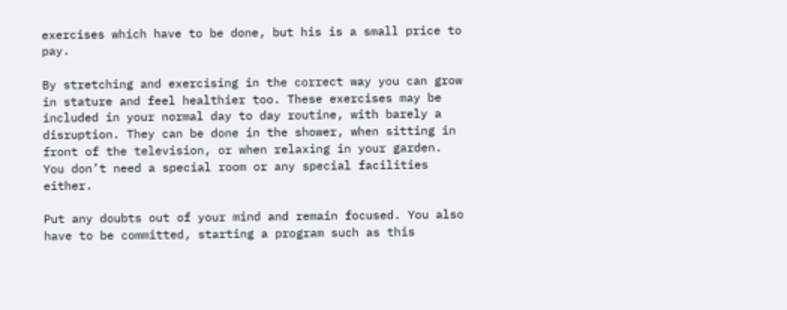exercises which have to be done, but his is a small price to pay.

By stretching and exercising in the correct way you can grow in stature and feel healthier too. These exercises may be included in your normal day to day routine, with barely a disruption. They can be done in the shower, when sitting in front of the television, or when relaxing in your garden. You don’t need a special room or any special facilities either.

Put any doubts out of your mind and remain focused. You also have to be committed, starting a program such as this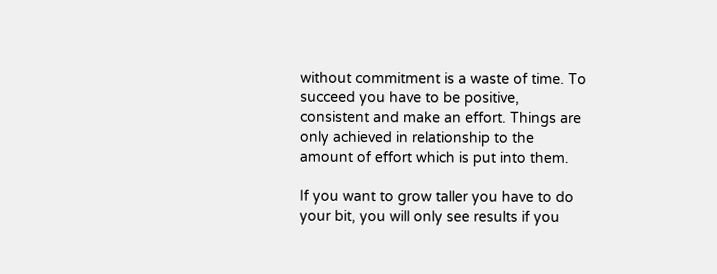without commitment is a waste of time. To succeed you have to be positive, consistent and make an effort. Things are only achieved in relationship to the amount of effort which is put into them.

If you want to grow taller you have to do your bit, you will only see results if you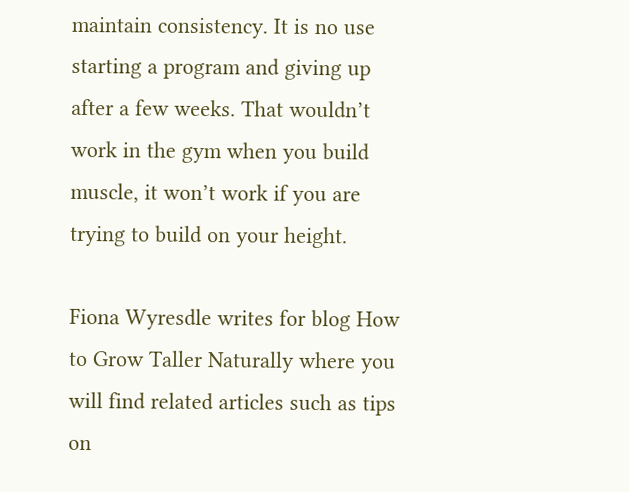maintain consistency. It is no use starting a program and giving up after a few weeks. That wouldn’t work in the gym when you build muscle, it won’t work if you are trying to build on your height.

Fiona Wyresdle writes for blog How to Grow Taller Naturally where you will find related articles such as tips on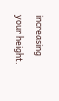increasing your height.